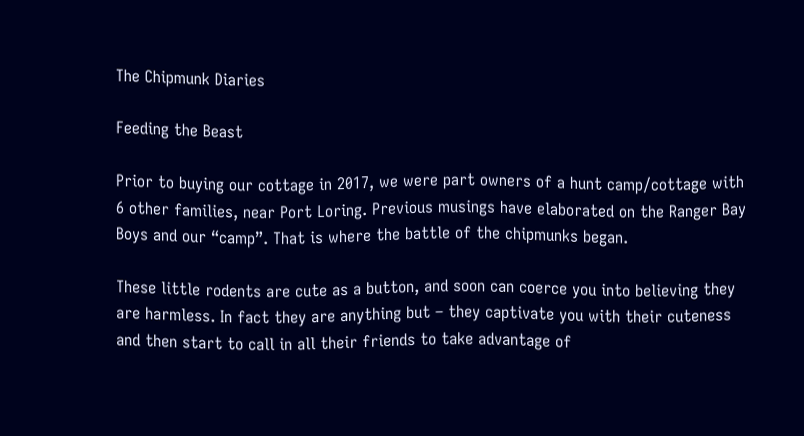The Chipmunk Diaries

Feeding the Beast

Prior to buying our cottage in 2017, we were part owners of a hunt camp/cottage with 6 other families, near Port Loring. Previous musings have elaborated on the Ranger Bay Boys and our “camp”. That is where the battle of the chipmunks began.

These little rodents are cute as a button, and soon can coerce you into believing they are harmless. In fact they are anything but – they captivate you with their cuteness and then start to call in all their friends to take advantage of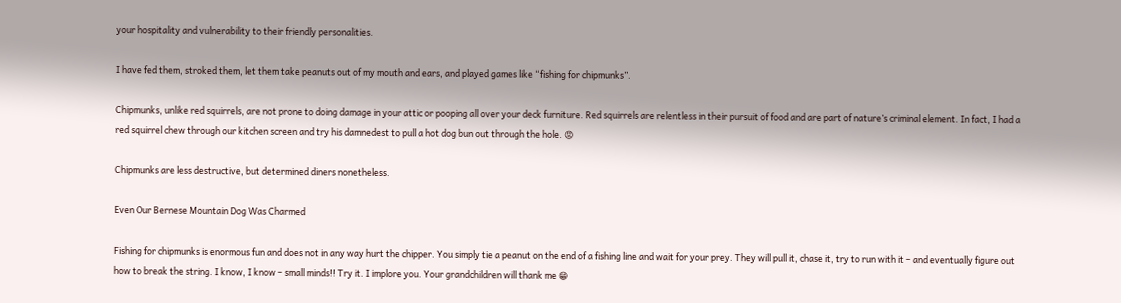your hospitality and vulnerability to their friendly personalities.

I have fed them, stroked them, let them take peanuts out of my mouth and ears, and played games like “fishing for chipmunks”.

Chipmunks, unlike red squirrels, are not prone to doing damage in your attic or pooping all over your deck furniture. Red squirrels are relentless in their pursuit of food and are part of nature’s criminal element. In fact, I had a red squirrel chew through our kitchen screen and try his damnedest to pull a hot dog bun out through the hole. 😡

Chipmunks are less destructive, but determined diners nonetheless.

Even Our Bernese Mountain Dog Was Charmed

Fishing for chipmunks is enormous fun and does not in any way hurt the chipper. You simply tie a peanut on the end of a fishing line and wait for your prey. They will pull it, chase it, try to run with it – and eventually figure out how to break the string. I know, I know – small minds!! Try it. I implore you. Your grandchildren will thank me 😁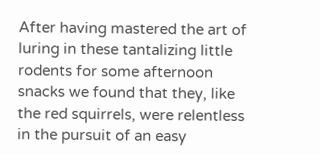After having mastered the art of luring in these tantalizing little rodents for some afternoon snacks we found that they, like the red squirrels, were relentless in the pursuit of an easy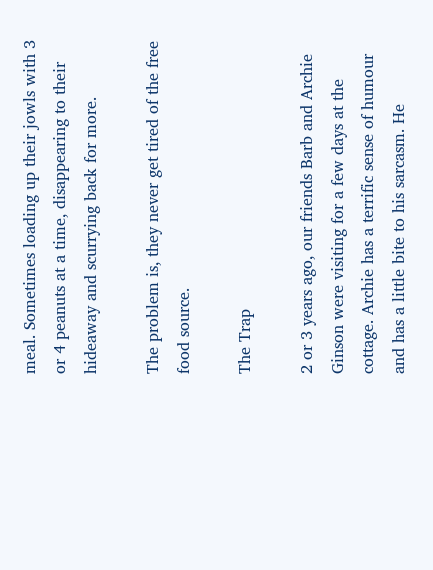meal. Sometimes loading up their jowls with 3 or 4 peanuts at a time, disappearing to their hideaway and scurrying back for more.

The problem is, they never get tired of the free food source.

The Trap

2 or 3 years ago, our friends Barb and Archie Ginson were visiting for a few days at the cottage. Archie has a terrific sense of humour and has a little bite to his sarcasm. He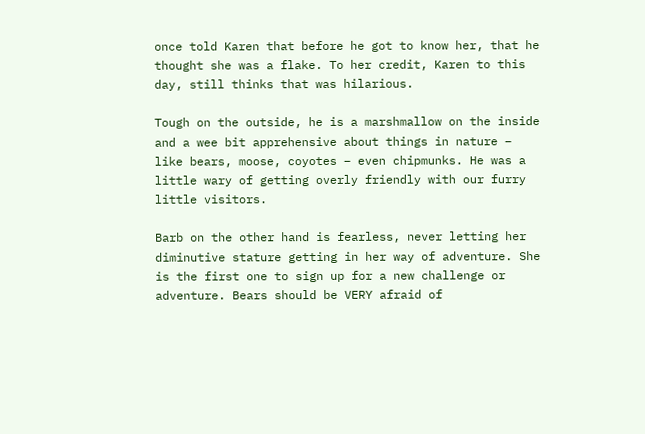once told Karen that before he got to know her, that he thought she was a flake. To her credit, Karen to this day, still thinks that was hilarious.

Tough on the outside, he is a marshmallow on the inside and a wee bit apprehensive about things in nature – like bears, moose, coyotes – even chipmunks. He was a little wary of getting overly friendly with our furry little visitors.

Barb on the other hand is fearless, never letting her diminutive stature getting in her way of adventure. She is the first one to sign up for a new challenge or adventure. Bears should be VERY afraid of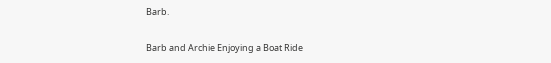Barb.

Barb and Archie Enjoying a Boat Ride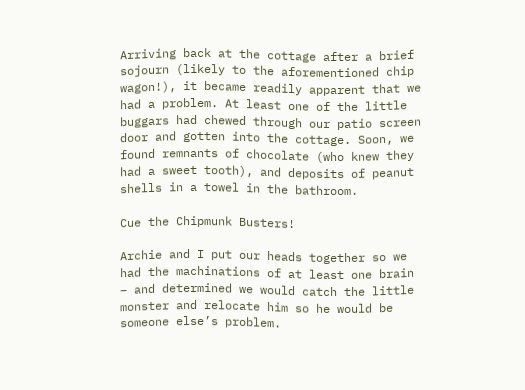Arriving back at the cottage after a brief sojourn (likely to the aforementioned chip wagon!), it became readily apparent that we had a problem. At least one of the little buggars had chewed through our patio screen door and gotten into the cottage. Soon, we found remnants of chocolate (who knew they had a sweet tooth), and deposits of peanut shells in a towel in the bathroom.

Cue the Chipmunk Busters!

Archie and I put our heads together so we had the machinations of at least one brain – and determined we would catch the little monster and relocate him so he would be someone else’s problem.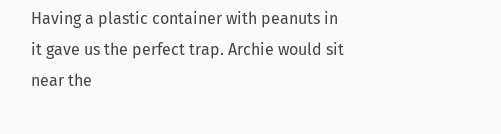Having a plastic container with peanuts in it gave us the perfect trap. Archie would sit near the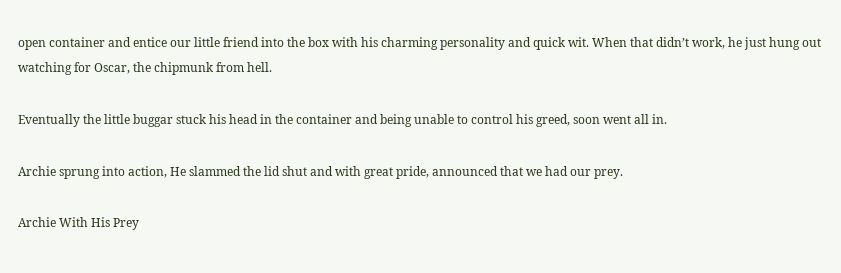open container and entice our little friend into the box with his charming personality and quick wit. When that didn’t work, he just hung out watching for Oscar, the chipmunk from hell.

Eventually the little buggar stuck his head in the container and being unable to control his greed, soon went all in.

Archie sprung into action, He slammed the lid shut and with great pride, announced that we had our prey.

Archie With His Prey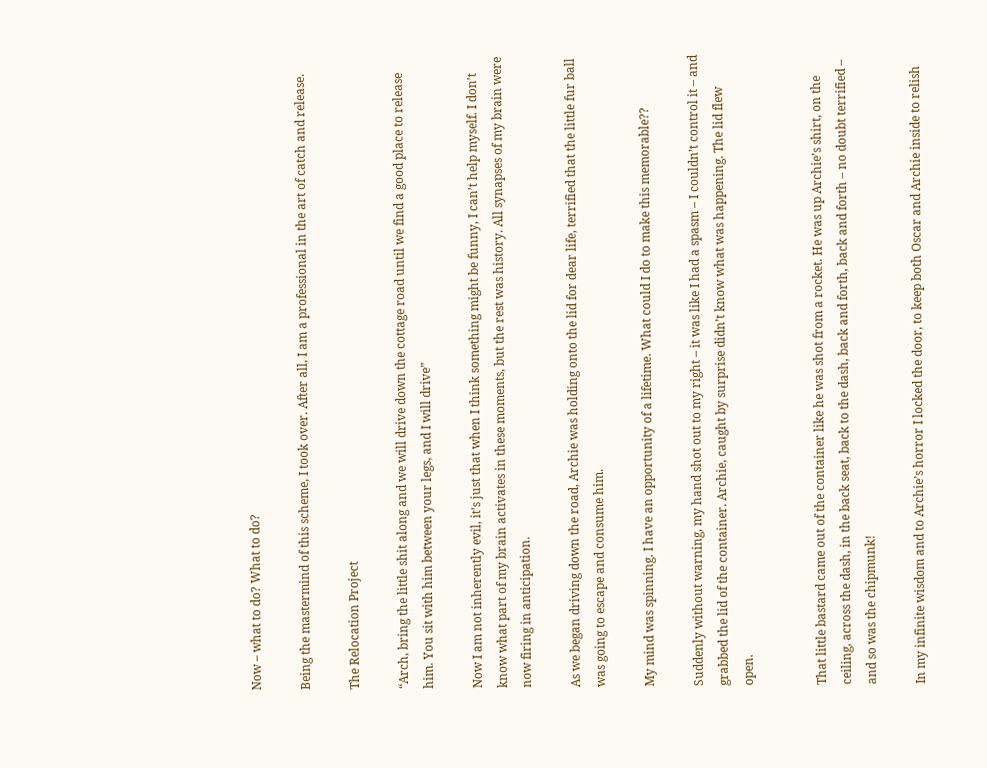Now – what to do? What to do?

Being the mastermind of this scheme, I took over. After all, I am a professional in the art of catch and release.

The Relocation Project

“Arch, bring the little shit along and we will drive down the cottage road until we find a good place to release him. You sit with him between your legs, and I will drive”

Now I am not inherently evil, it’s just that when I think something might be funny, I can’t help myself. I don’t know what part of my brain activates in these moments, but the rest was history. All synapses of my brain were now firing in anticipation.

As we began driving down the road, Archie was holding onto the lid for dear life, terrified that the little fur ball was going to escape and consume him.

My mind was spinning. I have an opportunity of a lifetime. What could I do to make this memorable??

Suddenly without warning, my hand shot out to my right – it was like I had a spasm – I couldn’t control it – and grabbed the lid of the container. Archie, caught by surprise didn’t know what was happening. The lid flew open.


That little bastard came out of the container like he was shot from a rocket. He was up Archie’s shirt, on the ceiling, across the dash, in the back seat, back to the dash, back and forth, back and forth – no doubt terrified – and so was the chipmunk!

In my infinite wisdom and to Archie’s horror I locked the door, to keep both Oscar and Archie inside to relish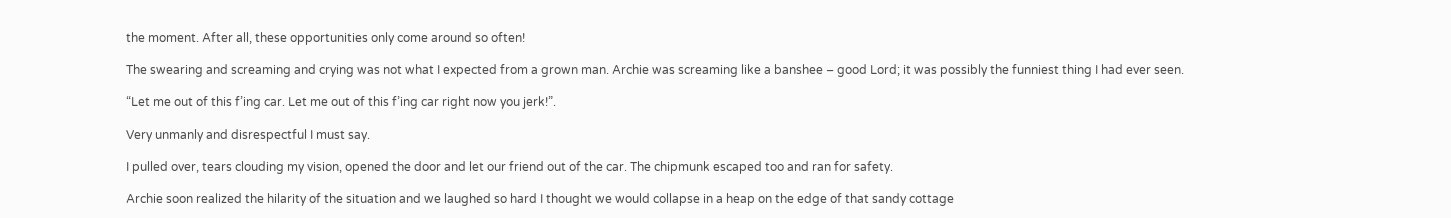the moment. After all, these opportunities only come around so often!

The swearing and screaming and crying was not what I expected from a grown man. Archie was screaming like a banshee – good Lord; it was possibly the funniest thing I had ever seen.

“Let me out of this f’ing car. Let me out of this f’ing car right now you jerk!”.

Very unmanly and disrespectful I must say.

I pulled over, tears clouding my vision, opened the door and let our friend out of the car. The chipmunk escaped too and ran for safety.

Archie soon realized the hilarity of the situation and we laughed so hard I thought we would collapse in a heap on the edge of that sandy cottage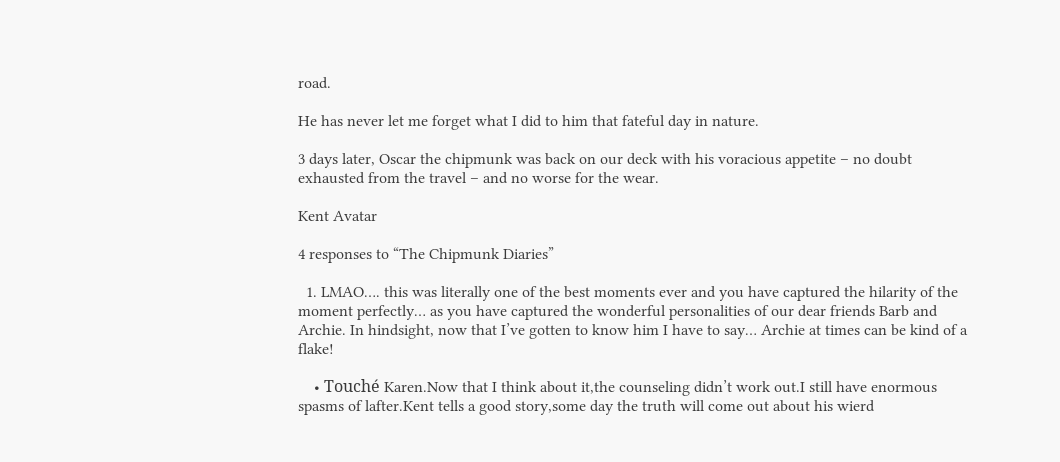road.

He has never let me forget what I did to him that fateful day in nature.

3 days later, Oscar the chipmunk was back on our deck with his voracious appetite – no doubt exhausted from the travel – and no worse for the wear.

Kent Avatar

4 responses to “The Chipmunk Diaries”

  1. LMAO…. this was literally one of the best moments ever and you have captured the hilarity of the moment perfectly… as you have captured the wonderful personalities of our dear friends Barb and Archie. In hindsight, now that I’ve gotten to know him I have to say… Archie at times can be kind of a flake!

    • Touché Karen.Now that I think about it,the counseling didn’t work out.I still have enormous spasms of lafter.Kent tells a good story,some day the truth will come out about his wierd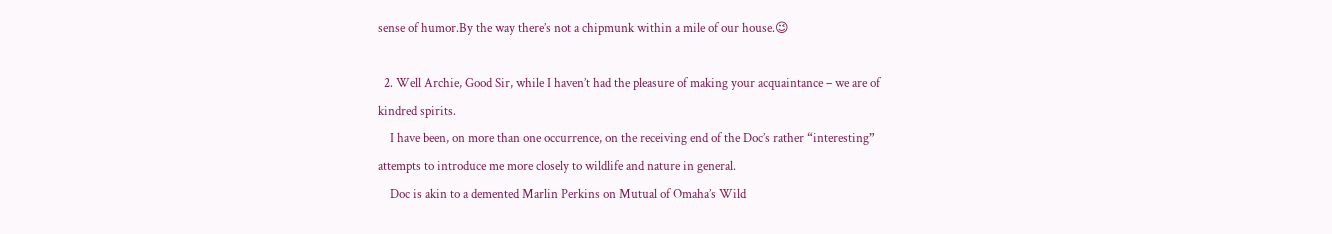sense of humor.By the way there’s not a chipmunk within a mile of our house.😉

  2. Well Archie, Good Sir, while I haven’t had the pleasure of making your acquaintance – we are of kindred spirits.
    I have been, on more than one occurrence, on the receiving end of the Doc’s rather “interesting” attempts to introduce me more closely to wildlife and nature in general.
    Doc is akin to a demented Marlin Perkins on Mutual of Omaha’s Wild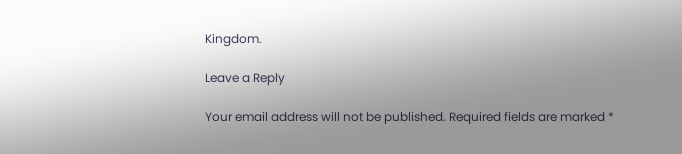Kingdom.

Leave a Reply

Your email address will not be published. Required fields are marked *